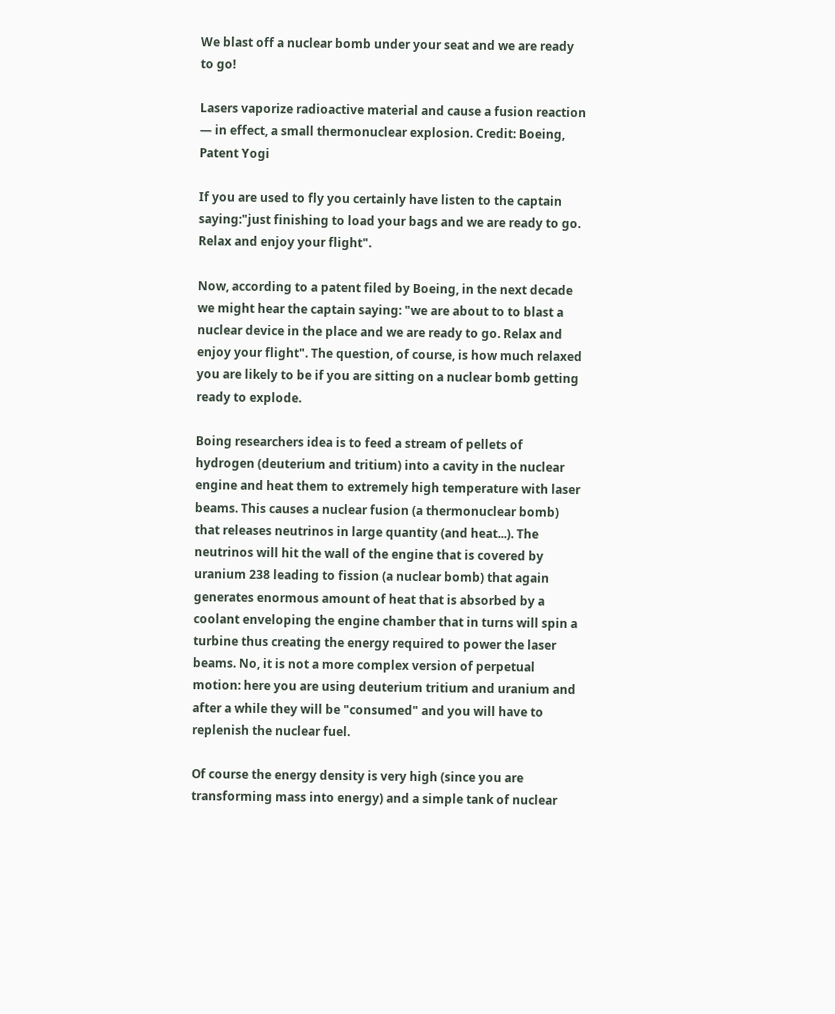We blast off a nuclear bomb under your seat and we are ready to go!

Lasers vaporize radioactive material and cause a fusion reaction — in effect, a small thermonuclear explosion. Credit: Boeing, Patent Yogi

If you are used to fly you certainly have listen to the captain saying:"just finishing to load your bags and we are ready to go. Relax and enjoy your flight".

Now, according to a patent filed by Boeing, in the next decade we might hear the captain saying: "we are about to to blast a nuclear device in the place and we are ready to go. Relax and enjoy your flight". The question, of course, is how much relaxed you are likely to be if you are sitting on a nuclear bomb getting ready to explode.

Boing researchers idea is to feed a stream of pellets of hydrogen (deuterium and tritium) into a cavity in the nuclear engine and heat them to extremely high temperature with laser beams. This causes a nuclear fusion (a thermonuclear bomb) that releases neutrinos in large quantity (and heat...). The neutrinos will hit the wall of the engine that is covered by uranium 238 leading to fission (a nuclear bomb) that again generates enormous amount of heat that is absorbed by a coolant enveloping the engine chamber that in turns will spin a turbine thus creating the energy required to power the laser beams. No, it is not a more complex version of perpetual motion: here you are using deuterium tritium and uranium and after a while they will be "consumed" and you will have to replenish the nuclear fuel.

Of course the energy density is very high (since you are transforming mass into energy) and a simple tank of nuclear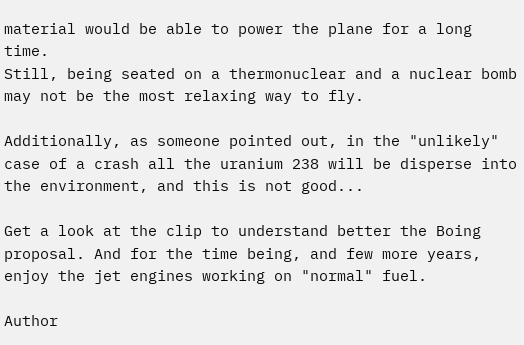material would be able to power the plane for a long time.
Still, being seated on a thermonuclear and a nuclear bomb may not be the most relaxing way to fly.

Additionally, as someone pointed out, in the "unlikely" case of a crash all the uranium 238 will be disperse into the environment, and this is not good...

Get a look at the clip to understand better the Boing proposal. And for the time being, and few more years, enjoy the jet engines working on "normal" fuel.

Author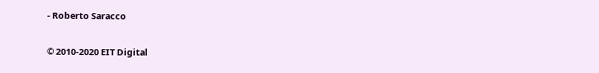- Roberto Saracco

© 2010-2020 EIT Digital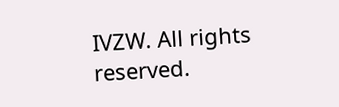IVZW. All rights reserved.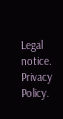Legal notice. Privacy Policy.